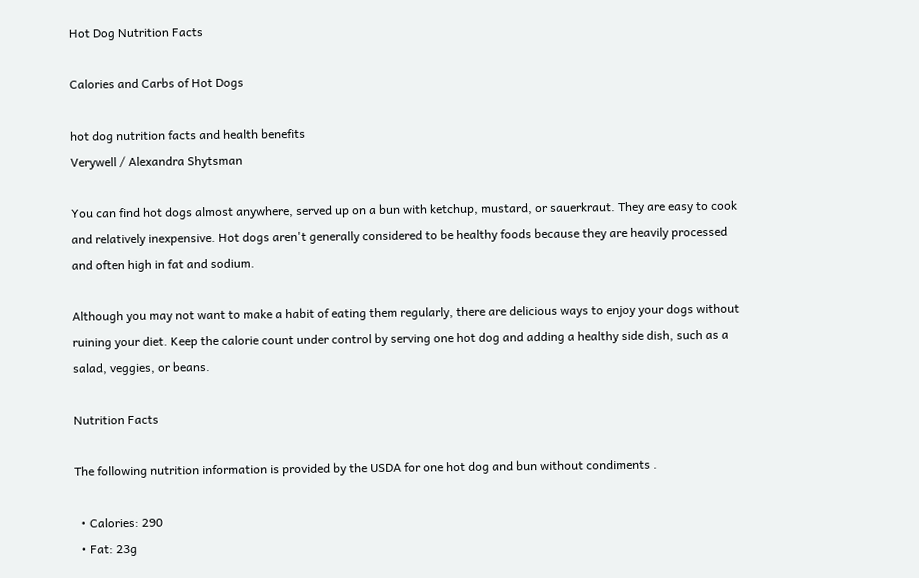Hot Dog Nutrition Facts

Calories and Carbs of Hot Dogs

hot dog nutrition facts and health benefits
Verywell / Alexandra Shytsman

You can find hot dogs almost anywhere, served up on a bun with ketchup, mustard, or sauerkraut. They are easy to cook and relatively inexpensive. Hot dogs aren't generally considered to be healthy foods because they are heavily processed and often high in fat and sodium.

Although you may not want to make a habit of eating them regularly, there are delicious ways to enjoy your dogs without ruining your diet. Keep the calorie count under control by serving one hot dog and adding a healthy side dish, such as a salad, veggies, or beans.

Nutrition Facts

The following nutrition information is provided by the USDA for one hot dog and bun without condiments .

  • Calories: 290
  • Fat: 23g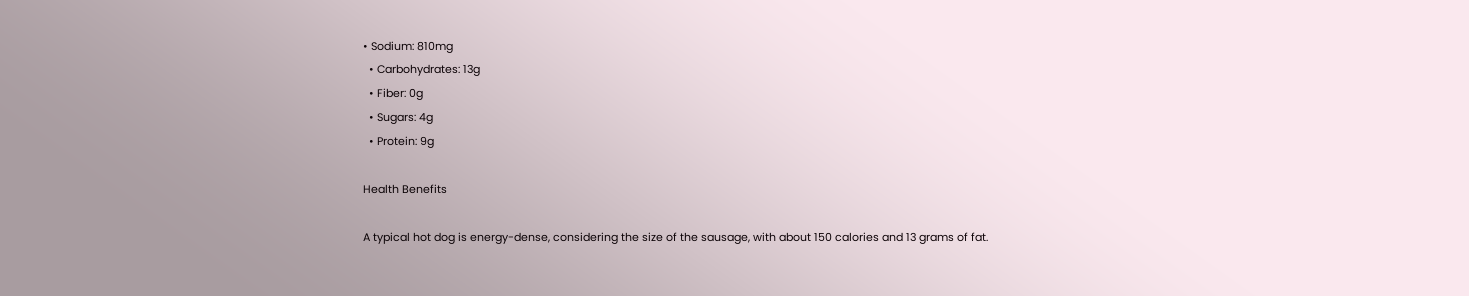• Sodium: 810mg
  • Carbohydrates: 13g
  • Fiber: 0g
  • Sugars: 4g
  • Protein: 9g

Health Benefits

A typical hot dog is energy-dense, considering the size of the sausage, with about 150 calories and 13 grams of fat.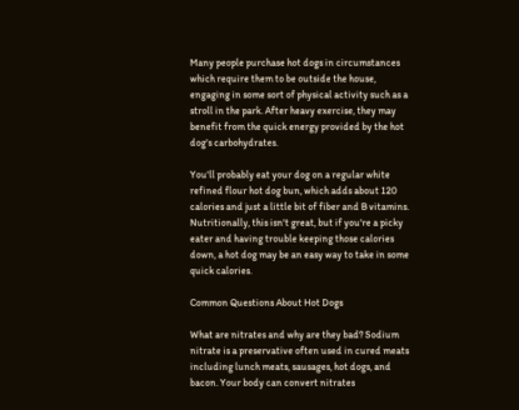Many people purchase hot dogs in circumstances which require them to be outside the house, engaging in some sort of physical activity such as a stroll in the park. After heavy exercise, they may benefit from the quick energy provided by the hot dog's carbohydrates.

You'll probably eat your dog on a regular white refined flour hot dog bun, which adds about 120 calories and just a little bit of fiber and B vitamins. Nutritionally, this isn't great, but if you're a picky eater and having trouble keeping those calories down, a hot dog may be an easy way to take in some quick calories.

Common Questions About Hot Dogs

What are nitrates and why are they bad? Sodium nitrate is a preservative often used in cured meats including lunch meats, sausages, hot dogs, and bacon. Your body can convert nitrates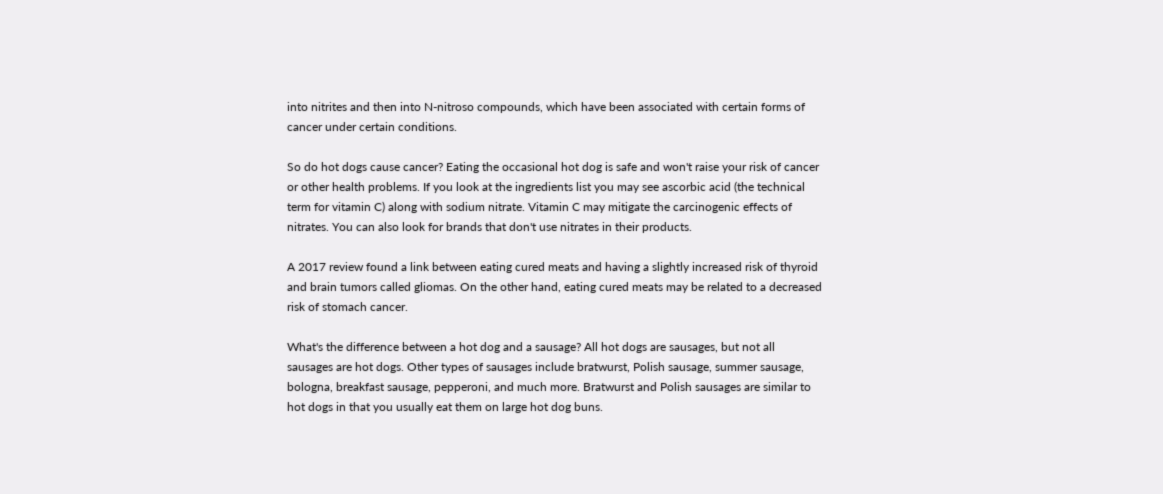into nitrites and then into N-nitroso compounds, which have been associated with certain forms of cancer under certain conditions.

So do hot dogs cause cancer? Eating the occasional hot dog is safe and won't raise your risk of cancer or other health problems. If you look at the ingredients list you may see ascorbic acid (the technical term for vitamin C) along with sodium nitrate. Vitamin C may mitigate the carcinogenic effects of nitrates. You can also look for brands that don't use nitrates in their products.

A 2017 review found a link between eating cured meats and having a slightly increased risk of thyroid and brain tumors called gliomas. On the other hand, eating cured meats may be related to a decreased risk of stomach cancer.

What's the difference between a hot dog and a sausage? All hot dogs are sausages, but not all sausages are hot dogs. Other types of sausages include bratwurst, Polish sausage, summer sausage, bologna, breakfast sausage, pepperoni, and much more. Bratwurst and Polish sausages are similar to hot dogs in that you usually eat them on large hot dog buns.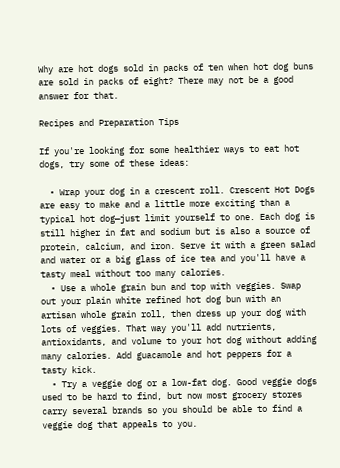Why are hot dogs sold in packs of ten when hot dog buns are sold in packs of eight? There may not be a good answer for that.

Recipes and Preparation Tips

If you're looking for some healthier ways to eat hot dogs, try some of these ideas:

  • Wrap your dog in a crescent roll. Crescent Hot Dogs are easy to make and a little more exciting than a typical hot dog—just limit yourself to one. Each dog is still higher in fat and sodium but is also a source of protein, calcium, and iron. Serve it with a green salad and water or a big glass of ice tea and you'll have a tasty meal without too many calories.
  • Use a whole grain bun and top with veggies. Swap out your plain white refined hot dog bun with an artisan whole grain roll, then dress up your dog with lots of veggies. That way you'll add nutrients, antioxidants, and volume to your hot dog without adding many calories. Add guacamole and hot peppers for a tasty kick.
  • Try a veggie dog or a low-fat dog. Good veggie dogs used to be hard to find, but now most grocery stores carry several brands so you should be able to find a veggie dog that appeals to you.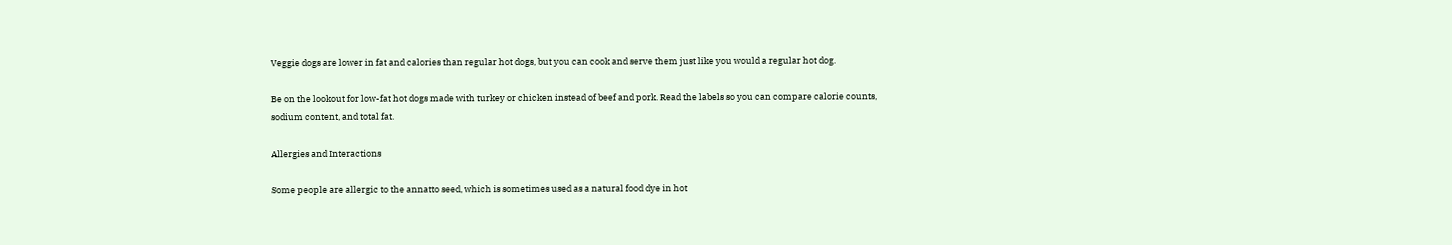Veggie dogs are lower in fat and calories than regular hot dogs, but you can cook and serve them just like you would a regular hot dog.

Be on the lookout for low-fat hot dogs made with turkey or chicken instead of beef and pork. Read the labels so you can compare calorie counts, sodium content, and total fat.

Allergies and Interactions

Some people are allergic to the annatto seed, which is sometimes used as a natural food dye in hot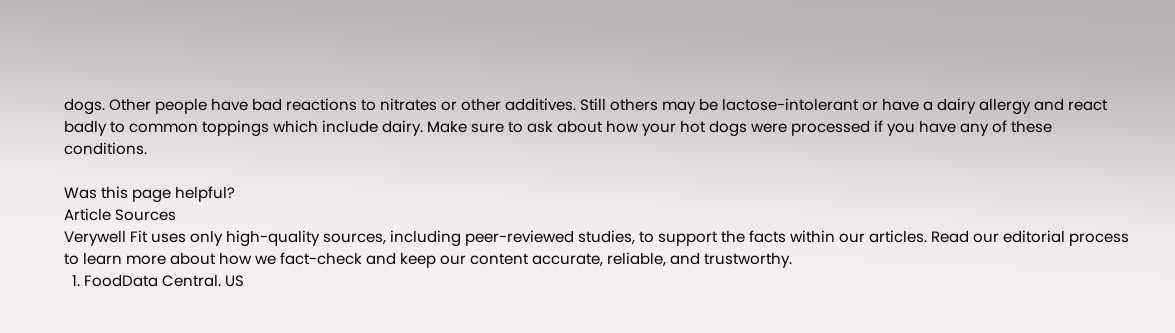dogs. Other people have bad reactions to nitrates or other additives. Still others may be lactose-intolerant or have a dairy allergy and react badly to common toppings which include dairy. Make sure to ask about how your hot dogs were processed if you have any of these conditions.

Was this page helpful?
Article Sources
Verywell Fit uses only high-quality sources, including peer-reviewed studies, to support the facts within our articles. Read our editorial process to learn more about how we fact-check and keep our content accurate, reliable, and trustworthy.
  1. FoodData Central. US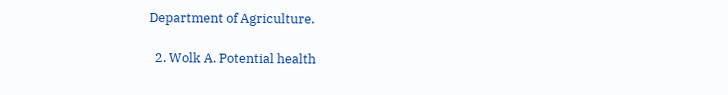Department of Agriculture.

  2. Wolk A. Potential health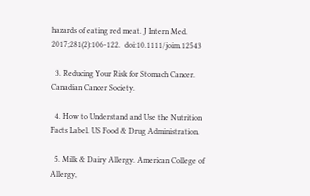hazards of eating red meat. J Intern Med. 2017;281(2):106-122.  doi:10.1111/joim.12543

  3. Reducing Your Risk for Stomach Cancer. Canadian Cancer Society.

  4. How to Understand and Use the Nutrition Facts Label. US Food & Drug Administration.

  5. Milk & Dairy Allergy. American College of Allergy,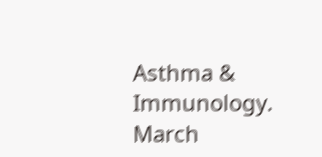Asthma & Immunology. March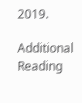2019.

Additional Reading